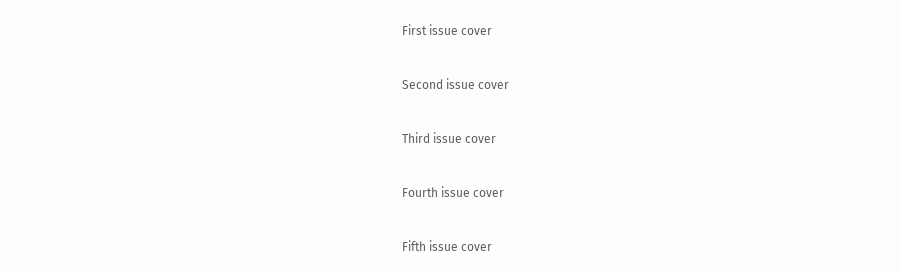First issue cover


Second issue cover


Third issue cover


Fourth issue cover


Fifth issue cover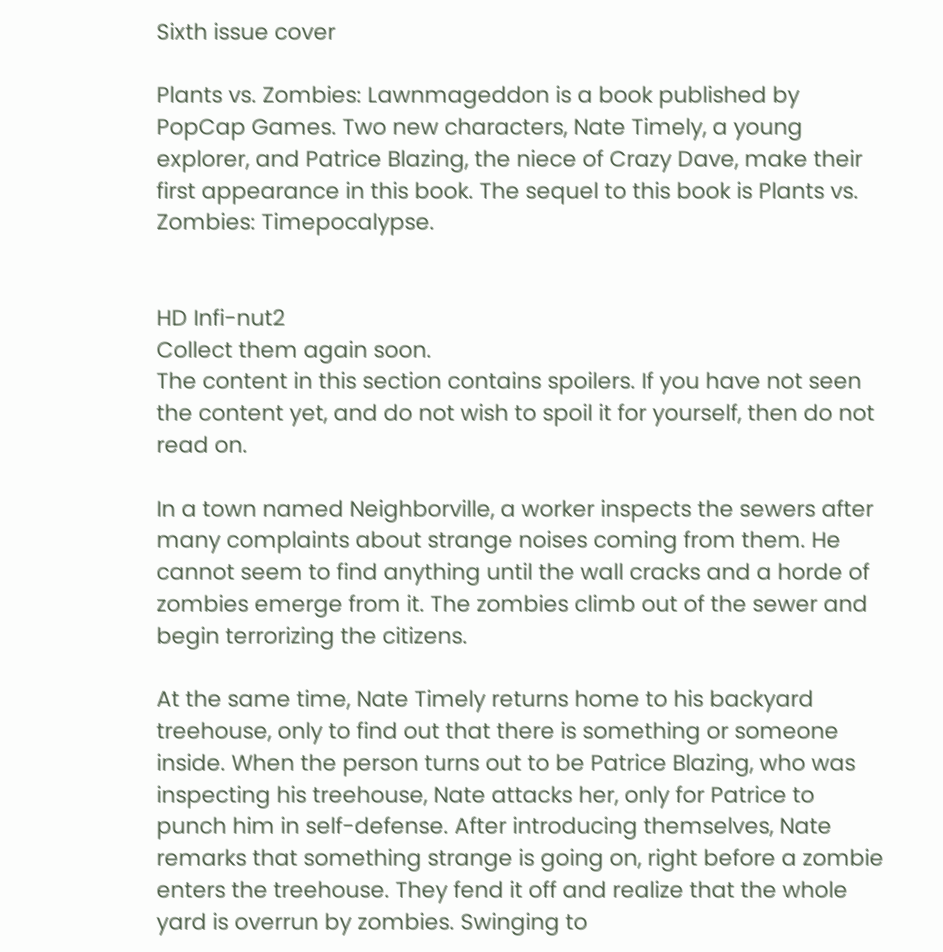Sixth issue cover

Plants vs. Zombies: Lawnmageddon is a book published by PopCap Games. Two new characters, Nate Timely, a young explorer, and Patrice Blazing, the niece of Crazy Dave, make their first appearance in this book. The sequel to this book is Plants vs. Zombies: Timepocalypse.


HD Infi-nut2
Collect them again soon.
The content in this section contains spoilers. If you have not seen the content yet, and do not wish to spoil it for yourself, then do not read on.

In a town named Neighborville, a worker inspects the sewers after many complaints about strange noises coming from them. He cannot seem to find anything until the wall cracks and a horde of zombies emerge from it. The zombies climb out of the sewer and begin terrorizing the citizens.

At the same time, Nate Timely returns home to his backyard treehouse, only to find out that there is something or someone inside. When the person turns out to be Patrice Blazing, who was inspecting his treehouse, Nate attacks her, only for Patrice to punch him in self-defense. After introducing themselves, Nate remarks that something strange is going on, right before a zombie enters the treehouse. They fend it off and realize that the whole yard is overrun by zombies. Swinging to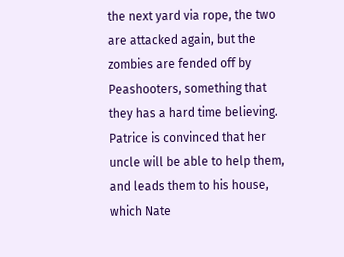the next yard via rope, the two are attacked again, but the zombies are fended off by Peashooters, something that they has a hard time believing. Patrice is convinced that her uncle will be able to help them, and leads them to his house, which Nate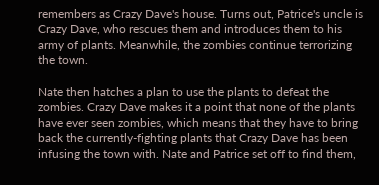remembers as Crazy Dave's house. Turns out, Patrice's uncle is Crazy Dave, who rescues them and introduces them to his army of plants. Meanwhile, the zombies continue terrorizing the town.

Nate then hatches a plan to use the plants to defeat the zombies. Crazy Dave makes it a point that none of the plants have ever seen zombies, which means that they have to bring back the currently-fighting plants that Crazy Dave has been infusing the town with. Nate and Patrice set off to find them,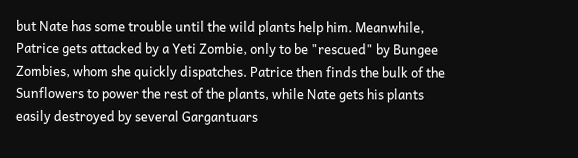but Nate has some trouble until the wild plants help him. Meanwhile, Patrice gets attacked by a Yeti Zombie, only to be "rescued" by Bungee Zombies, whom she quickly dispatches. Patrice then finds the bulk of the Sunflowers to power the rest of the plants, while Nate gets his plants easily destroyed by several Gargantuars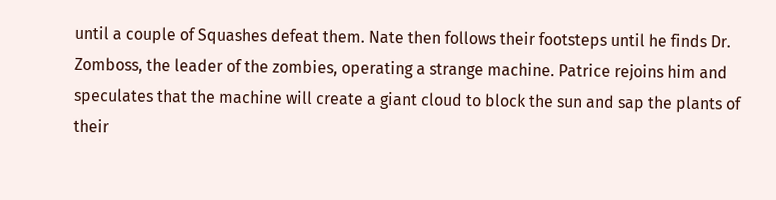until a couple of Squashes defeat them. Nate then follows their footsteps until he finds Dr. Zomboss, the leader of the zombies, operating a strange machine. Patrice rejoins him and speculates that the machine will create a giant cloud to block the sun and sap the plants of their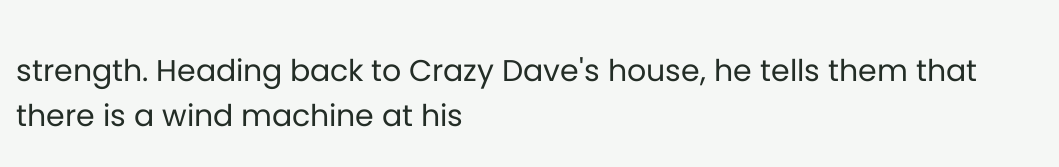strength. Heading back to Crazy Dave's house, he tells them that there is a wind machine at his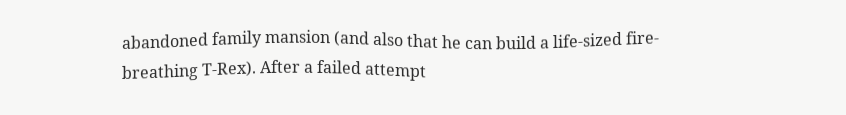abandoned family mansion (and also that he can build a life-sized fire-breathing T-Rex). After a failed attempt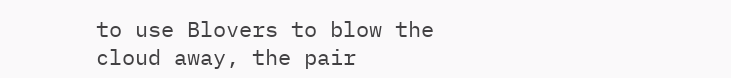to use Blovers to blow the cloud away, the pair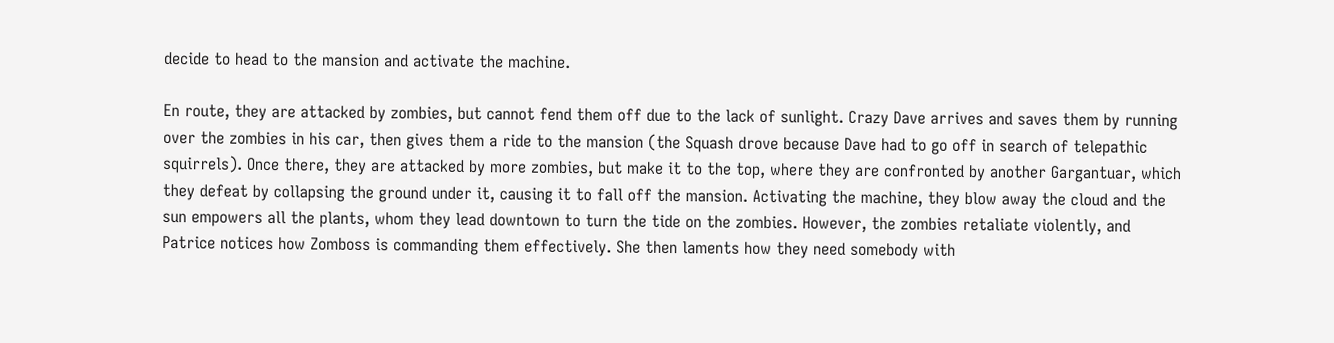decide to head to the mansion and activate the machine.

En route, they are attacked by zombies, but cannot fend them off due to the lack of sunlight. Crazy Dave arrives and saves them by running over the zombies in his car, then gives them a ride to the mansion (the Squash drove because Dave had to go off in search of telepathic squirrels). Once there, they are attacked by more zombies, but make it to the top, where they are confronted by another Gargantuar, which they defeat by collapsing the ground under it, causing it to fall off the mansion. Activating the machine, they blow away the cloud and the sun empowers all the plants, whom they lead downtown to turn the tide on the zombies. However, the zombies retaliate violently, and Patrice notices how Zomboss is commanding them effectively. She then laments how they need somebody with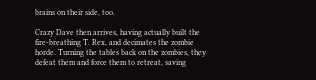brains on their side, too.

Crazy Dave then arrives, having actually built the fire-breathing T. Rex, and decimates the zombie horde. Turning the tables back on the zombies, they defeat them and force them to retreat, saving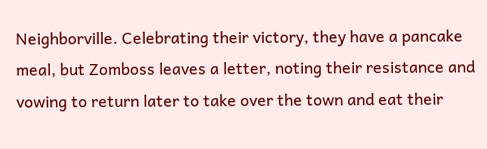Neighborville. Celebrating their victory, they have a pancake meal, but Zomboss leaves a letter, noting their resistance and vowing to return later to take over the town and eat their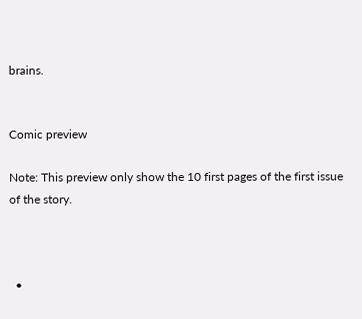brains.


Comic preview

Note: This preview only show the 10 first pages of the first issue of the story.



  •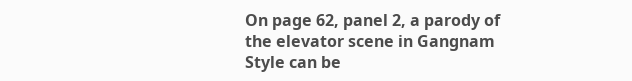On page 62, panel 2, a parody of the elevator scene in Gangnam Style can be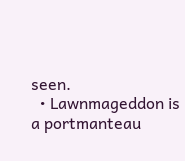seen.
  • Lawnmageddon is a portmanteau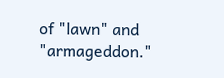of "lawn" and "armageddon."